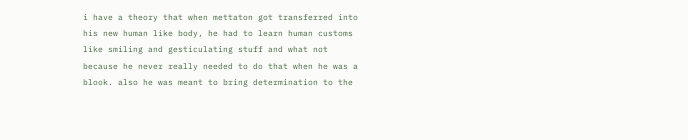i have a theory that when mettaton got transferred into his new human like body, he had to learn human customs like smiling and gesticulating stuff and what not because he never really needed to do that when he was a blook. also he was meant to bring determination to the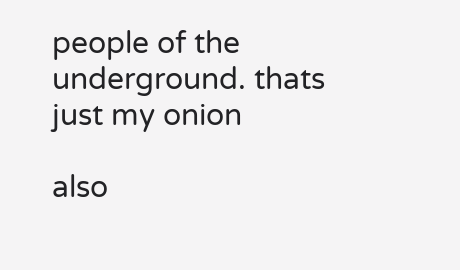people of the underground. thats just my onion

also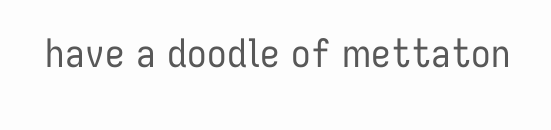have a doodle of mettaton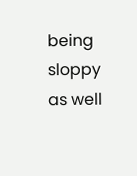being sloppy as well